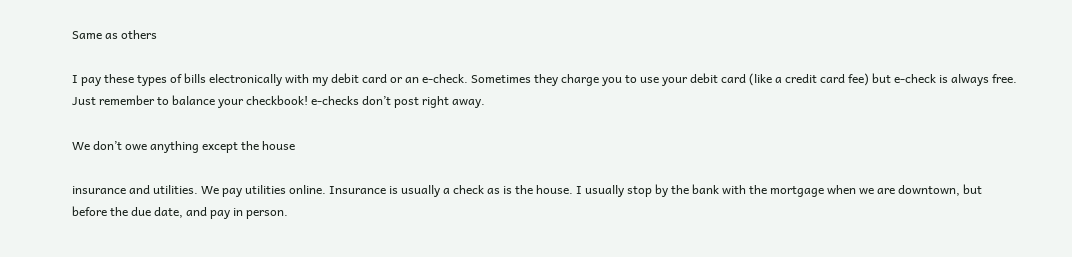Same as others

I pay these types of bills electronically with my debit card or an e-check. Sometimes they charge you to use your debit card (like a credit card fee) but e-check is always free. Just remember to balance your checkbook! e-checks don’t post right away.

We don’t owe anything except the house

insurance and utilities. We pay utilities online. Insurance is usually a check as is the house. I usually stop by the bank with the mortgage when we are downtown, but before the due date, and pay in person.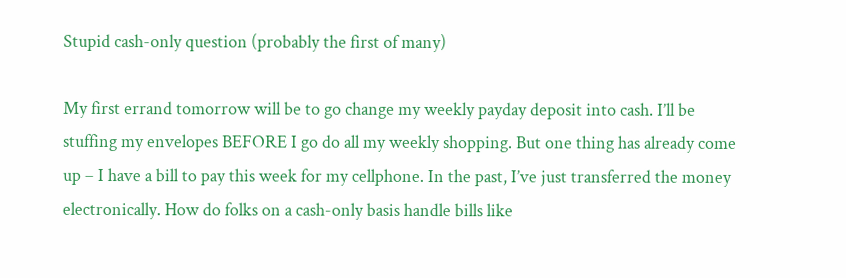Stupid cash-only question (probably the first of many)

My first errand tomorrow will be to go change my weekly payday deposit into cash. I’ll be stuffing my envelopes BEFORE I go do all my weekly shopping. But one thing has already come up – I have a bill to pay this week for my cellphone. In the past, I’ve just transferred the money electronically. How do folks on a cash-only basis handle bills like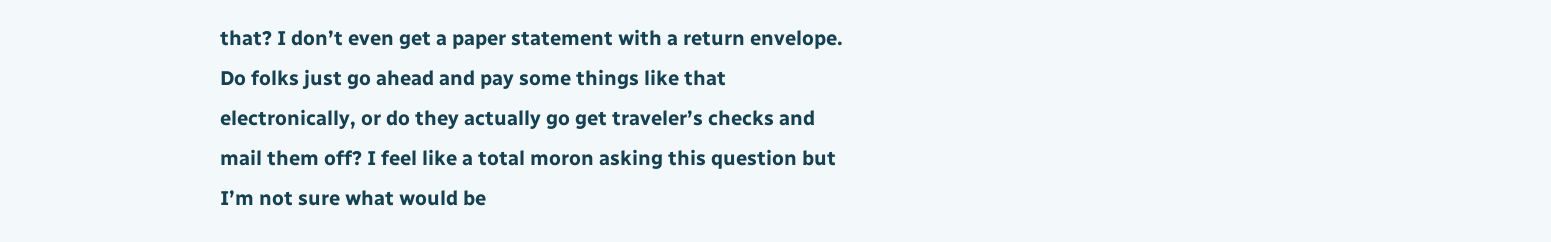that? I don’t even get a paper statement with a return envelope. Do folks just go ahead and pay some things like that electronically, or do they actually go get traveler’s checks and mail them off? I feel like a total moron asking this question but I’m not sure what would be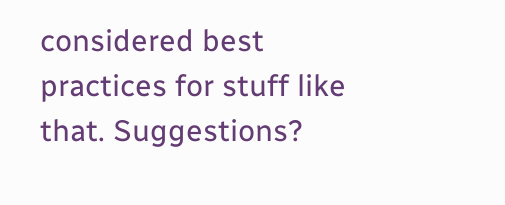considered best practices for stuff like that. Suggestions?